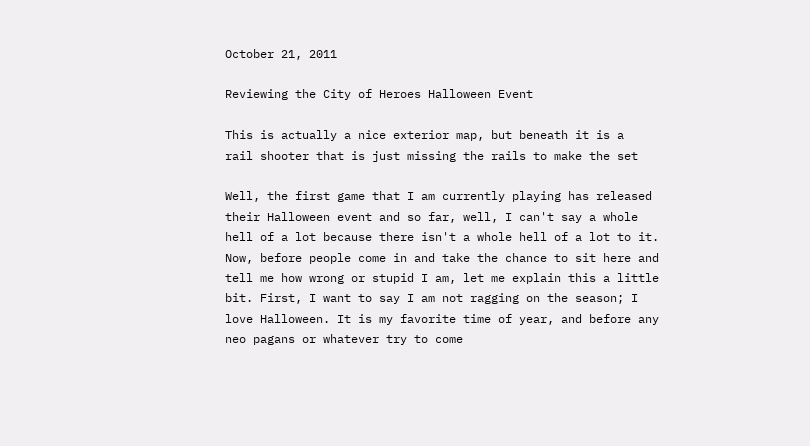October 21, 2011

Reviewing the City of Heroes Halloween Event

This is actually a nice exterior map, but beneath it is a
rail shooter that is just missing the rails to make the set

Well, the first game that I am currently playing has released their Halloween event and so far, well, I can't say a whole hell of a lot because there isn't a whole hell of a lot to it. Now, before people come in and take the chance to sit here and tell me how wrong or stupid I am, let me explain this a little bit. First, I want to say I am not ragging on the season; I love Halloween. It is my favorite time of year, and before any neo pagans or whatever try to come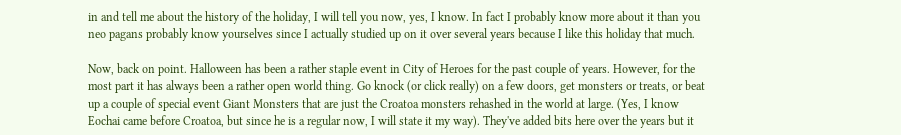in and tell me about the history of the holiday, I will tell you now, yes, I know. In fact I probably know more about it than you neo pagans probably know yourselves since I actually studied up on it over several years because I like this holiday that much.

Now, back on point. Halloween has been a rather staple event in City of Heroes for the past couple of years. However, for the most part it has always been a rather open world thing. Go knock (or click really) on a few doors, get monsters or treats, or beat up a couple of special event Giant Monsters that are just the Croatoa monsters rehashed in the world at large. (Yes, I know Eochai came before Croatoa, but since he is a regular now, I will state it my way). They've added bits here over the years but it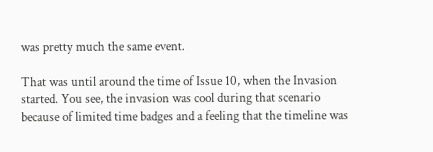was pretty much the same event.

That was until around the time of Issue 10, when the Invasion started. You see, the invasion was cool during that scenario because of limited time badges and a feeling that the timeline was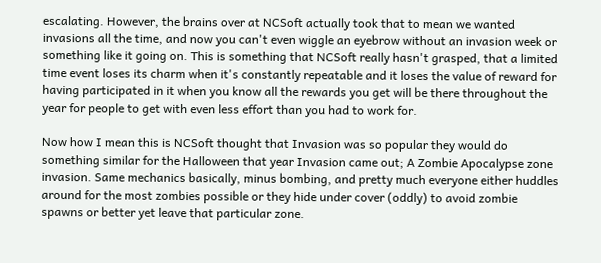escalating. However, the brains over at NCSoft actually took that to mean we wanted invasions all the time, and now you can't even wiggle an eyebrow without an invasion week or something like it going on. This is something that NCSoft really hasn't grasped, that a limited time event loses its charm when it's constantly repeatable and it loses the value of reward for having participated in it when you know all the rewards you get will be there throughout the year for people to get with even less effort than you had to work for.

Now how I mean this is NCSoft thought that Invasion was so popular they would do something similar for the Halloween that year Invasion came out; A Zombie Apocalypse zone invasion. Same mechanics basically, minus bombing, and pretty much everyone either huddles around for the most zombies possible or they hide under cover (oddly) to avoid zombie spawns or better yet leave that particular zone.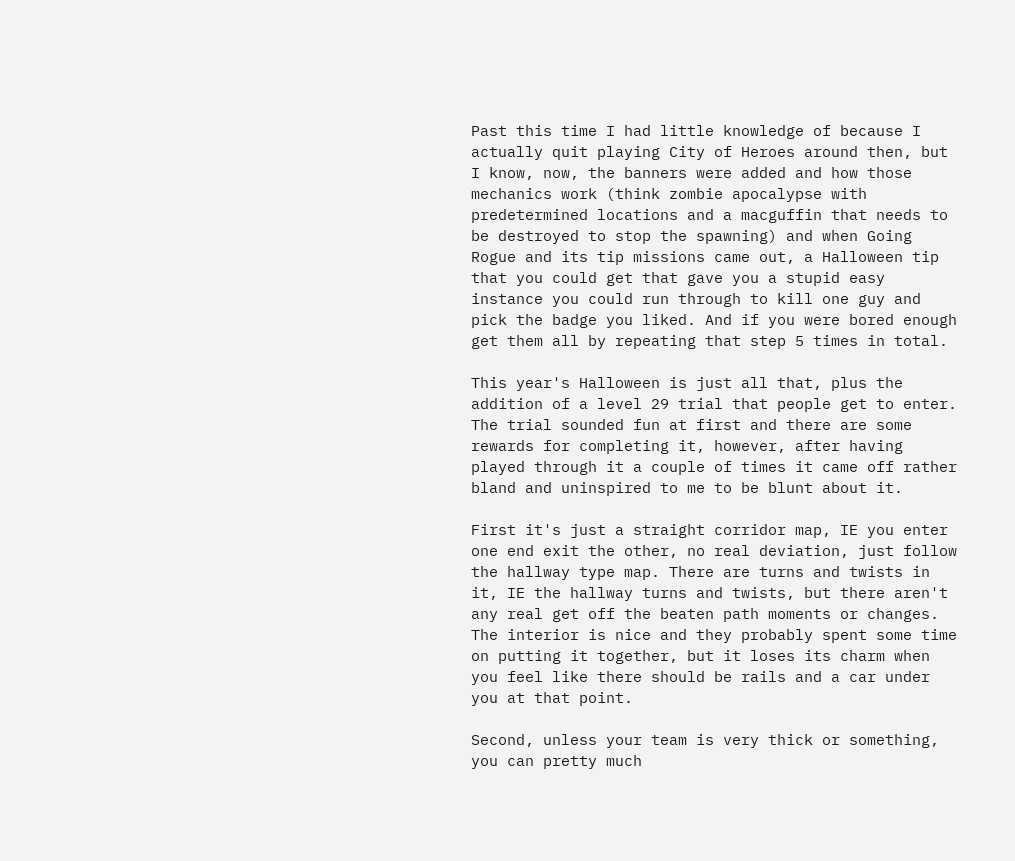Past this time I had little knowledge of because I actually quit playing City of Heroes around then, but I know, now, the banners were added and how those mechanics work (think zombie apocalypse with predetermined locations and a macguffin that needs to be destroyed to stop the spawning) and when Going Rogue and its tip missions came out, a Halloween tip that you could get that gave you a stupid easy instance you could run through to kill one guy and pick the badge you liked. And if you were bored enough get them all by repeating that step 5 times in total.

This year's Halloween is just all that, plus the addition of a level 29 trial that people get to enter. The trial sounded fun at first and there are some rewards for completing it, however, after having played through it a couple of times it came off rather bland and uninspired to me to be blunt about it.

First it's just a straight corridor map, IE you enter one end exit the other, no real deviation, just follow the hallway type map. There are turns and twists in it, IE the hallway turns and twists, but there aren't any real get off the beaten path moments or changes. The interior is nice and they probably spent some time on putting it together, but it loses its charm when you feel like there should be rails and a car under you at that point.

Second, unless your team is very thick or something, you can pretty much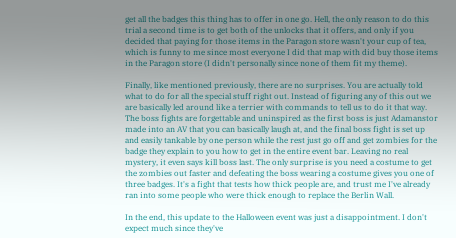get all the badges this thing has to offer in one go. Hell, the only reason to do this trial a second time is to get both of the unlocks that it offers, and only if you decided that paying for those items in the Paragon store wasn't your cup of tea, which is funny to me since most everyone I did that map with did buy those items in the Paragon store (I didn't personally since none of them fit my theme).

Finally, like mentioned previously, there are no surprises. You are actually told what to do for all the special stuff right out. Instead of figuring any of this out we are basically led around like a terrier with commands to tell us to do it that way. The boss fights are forgettable and uninspired as the first boss is just Adamanstor made into an AV that you can basically laugh at, and the final boss fight is set up and easily tankable by one person while the rest just go off and get zombies for the badge they explain to you how to get in the entire event bar. Leaving no real mystery, it even says kill boss last. The only surprise is you need a costume to get the zombies out faster and defeating the boss wearing a costume gives you one of three badges. It's a fight that tests how thick people are, and trust me I've already ran into some people who were thick enough to replace the Berlin Wall.

In the end, this update to the Halloween event was just a disappointment. I don't expect much since they've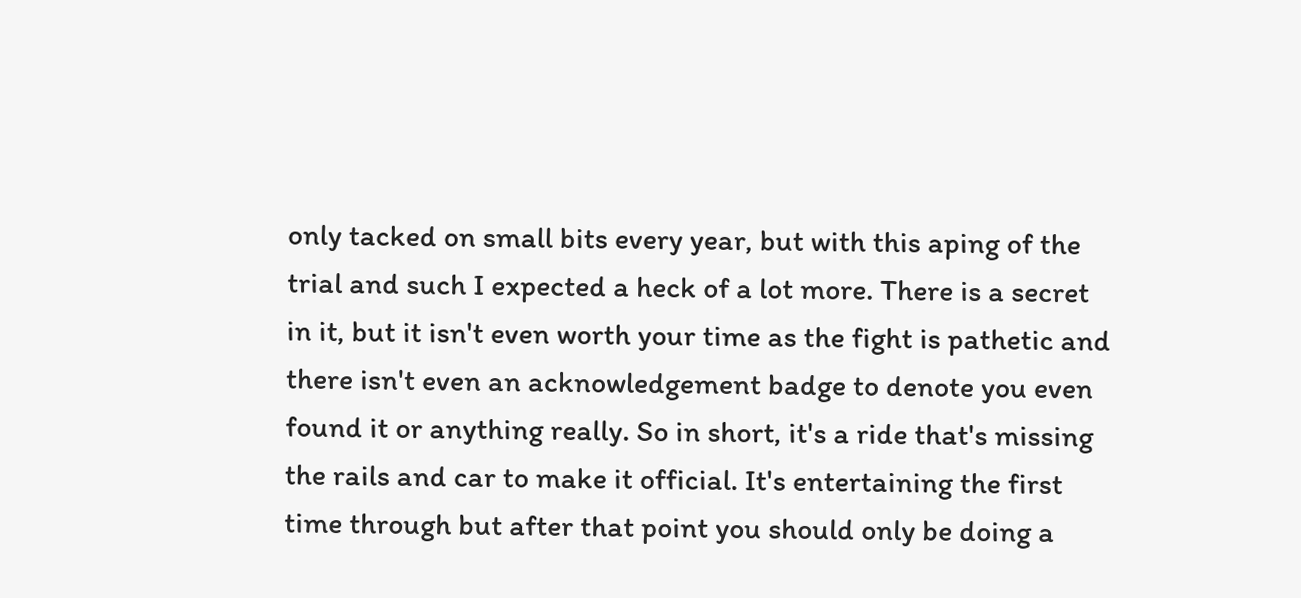only tacked on small bits every year, but with this aping of the trial and such I expected a heck of a lot more. There is a secret in it, but it isn't even worth your time as the fight is pathetic and there isn't even an acknowledgement badge to denote you even found it or anything really. So in short, it's a ride that's missing the rails and car to make it official. It's entertaining the first time through but after that point you should only be doing a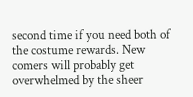second time if you need both of the costume rewards. New comers will probably get overwhelmed by the sheer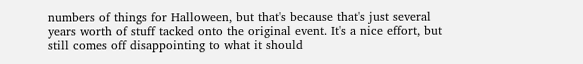numbers of things for Halloween, but that's because that's just several years worth of stuff tacked onto the original event. It's a nice effort, but still comes off disappointing to what it should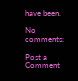have been.

No comments:

Post a Comment